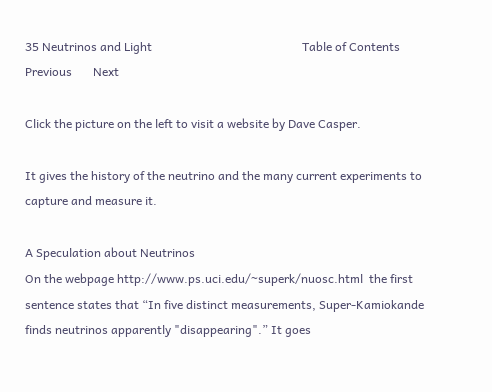35 Neutrinos and Light                                                  Table of Contents     Previous       Next

Click the picture on the left to visit a website by Dave Casper.

It gives the history of the neutrino and the many current experiments to capture and measure it.

A Speculation about Neutrinos
On the webpage http://www.ps.uci.edu/~superk/nuosc.html  the first sentence states that “In five distinct measurements, Super-Kamiokande finds neutrinos apparently "disappearing".” It goes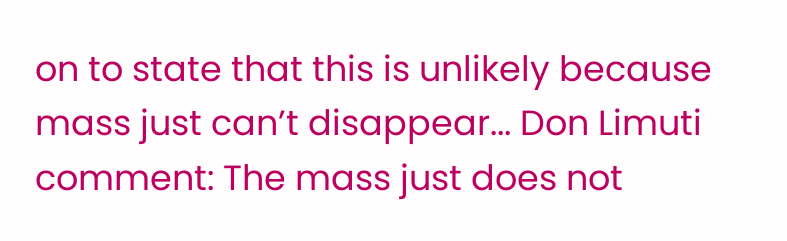on to state that this is unlikely because mass just can’t disappear... Don Limuti comment: The mass just does not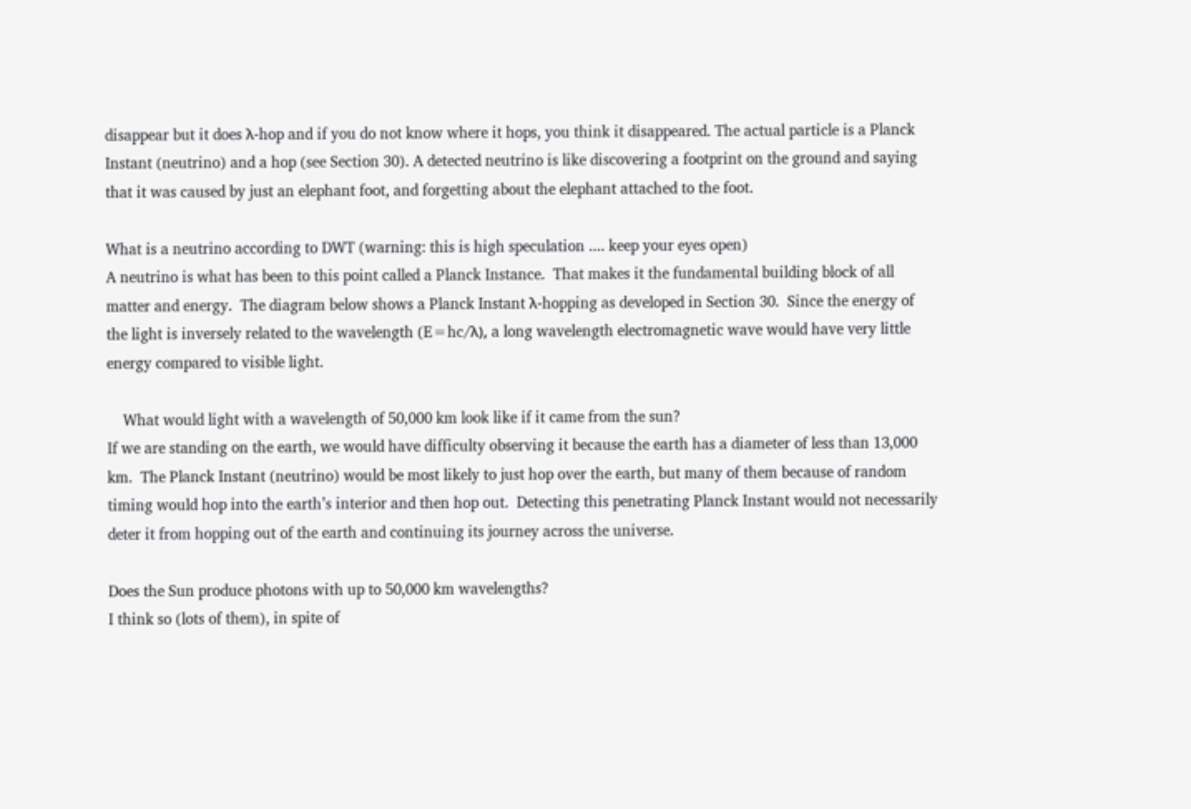disappear but it does λ-hop and if you do not know where it hops, you think it disappeared. The actual particle is a Planck Instant (neutrino) and a hop (see Section 30). A detected neutrino is like discovering a footprint on the ground and saying that it was caused by just an elephant foot, and forgetting about the elephant attached to the foot.

What is a neutrino according to DWT (warning: this is high speculation .... keep your eyes open)
A neutrino is what has been to this point called a Planck Instance.  That makes it the fundamental building block of all matter and energy.  The diagram below shows a Planck Instant λ-hopping as developed in Section 30.  Since the energy of the light is inversely related to the wavelength (E=hc/λ), a long wavelength electromagnetic wave would have very little energy compared to visible light.

    What would light with a wavelength of 50,000 km look like if it came from the sun?
If we are standing on the earth, we would have difficulty observing it because the earth has a diameter of less than 13,000 km.  The Planck Instant (neutrino) would be most likely to just hop over the earth, but many of them because of random timing would hop into the earth’s interior and then hop out.  Detecting this penetrating Planck Instant would not necessarily deter it from hopping out of the earth and continuing its journey across the universe.

Does the Sun produce photons with up to 50,000 km wavelengths?
I think so (lots of them), in spite of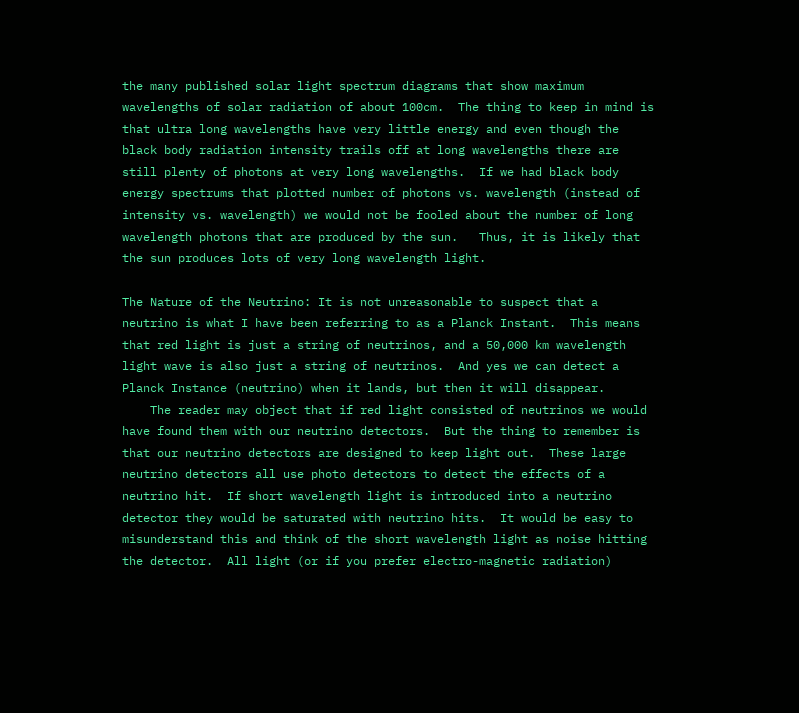the many published solar light spectrum diagrams that show maximum wavelengths of solar radiation of about 100cm.  The thing to keep in mind is that ultra long wavelengths have very little energy and even though the black body radiation intensity trails off at long wavelengths there are still plenty of photons at very long wavelengths.  If we had black body energy spectrums that plotted number of photons vs. wavelength (instead of intensity vs. wavelength) we would not be fooled about the number of long wavelength photons that are produced by the sun.   Thus, it is likely that the sun produces lots of very long wavelength light.

The Nature of the Neutrino: It is not unreasonable to suspect that a neutrino is what I have been referring to as a Planck Instant.  This means that red light is just a string of neutrinos, and a 50,000 km wavelength light wave is also just a string of neutrinos.  And yes we can detect a Planck Instance (neutrino) when it lands, but then it will disappear.
    The reader may object that if red light consisted of neutrinos we would have found them with our neutrino detectors.  But the thing to remember is that our neutrino detectors are designed to keep light out.  These large neutrino detectors all use photo detectors to detect the effects of a neutrino hit.  If short wavelength light is introduced into a neutrino detector they would be saturated with neutrino hits.  It would be easy to misunderstand this and think of the short wavelength light as noise hitting the detector.  All light (or if you prefer electro-magnetic radiation)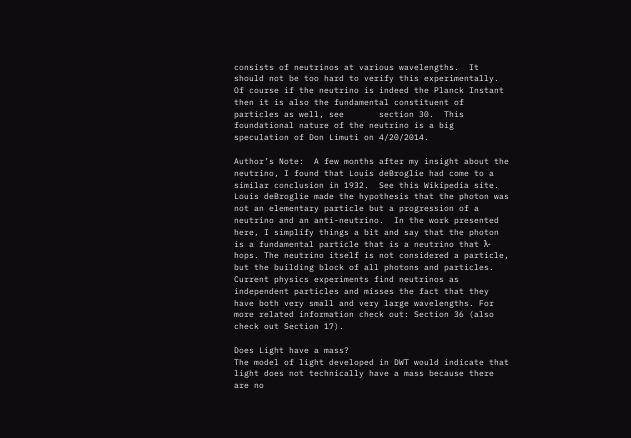consists of neutrinos at various wavelengths.  It should not be too hard to verify this experimentally.  Of course if the neutrino is indeed the Planck Instant then it is also the fundamental constituent of particles as well, see       section 30.  This foundational nature of the neutrino is a big speculation of Don Limuti on 4/20/2014.

Author’s Note:  A few months after my insight about the neutrino, I found that Louis deBroglie had come to a similar conclusion in 1932.  See this Wikipedia site.  Louis deBroglie made the hypothesis that the photon was not an elementary particle but a progression of a neutrino and an anti-neutrino.  In the work presented here, I simplify things a bit and say that the photon is a fundamental particle that is a neutrino that λ-hops. The neutrino itself is not considered a particle, but the building block of all photons and particles. Current physics experiments find neutrinos as independent particles and misses the fact that they have both very small and very large wavelengths. For more related information check out: Section 36 (also check out Section 17).

Does Light have a mass?
The model of light developed in DWT would indicate that light does not technically have a mass because there are no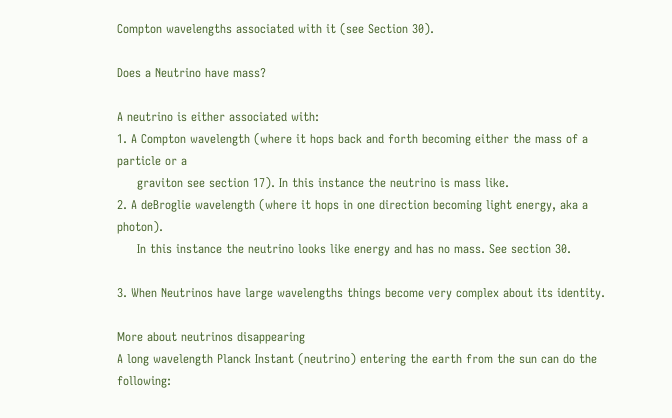Compton wavelengths associated with it (see Section 30).

Does a Neutrino have mass?

A neutrino is either associated with:
1. A Compton wavelength (where it hops back and forth becoming either the mass of a particle or a
     graviton see section 17). In this instance the neutrino is mass like.
2. A deBroglie wavelength (where it hops in one direction becoming light energy, aka a photon).
     In this instance the neutrino looks like energy and has no mass. See section 30.

3. When Neutrinos have large wavelengths things become very complex about its identity.

More about neutrinos disappearing
A long wavelength Planck Instant (neutrino) entering the earth from the sun can do the following: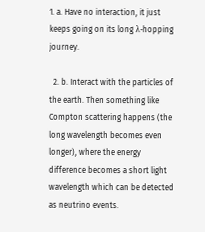1. a. Have no interaction, it just keeps going on its long λ-hopping journey.

  2. b. Interact with the particles of the earth. Then something like Compton scattering happens (the long wavelength becomes even longer), where the energy difference becomes a short light wavelength which can be detected as neutrino events.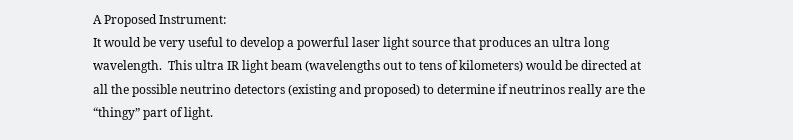A Proposed Instrument:
It would be very useful to develop a powerful laser light source that produces an ultra long wavelength.  This ultra IR light beam (wavelengths out to tens of kilometers) would be directed at all the possible neutrino detectors (existing and proposed) to determine if neutrinos really are the “thingy” part of light.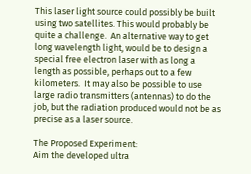This laser light source could possibly be built using two satellites. This would probably be quite a challenge.  An alternative way to get long wavelength light, would be to design a special free electron laser with as long a length as possible, perhaps out to a few kilometers.  It may also be possible to use large radio transmitters (antennas) to do the job, but the radiation produced would not be as precise as a laser source.

The Proposed Experiment:
Aim the developed ultra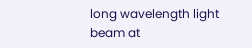long wavelength light beam at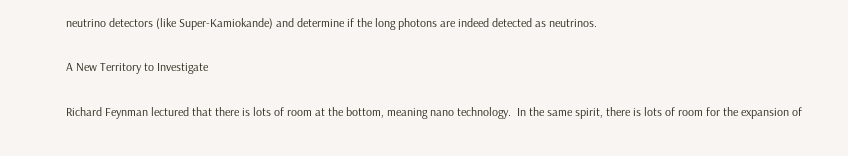neutrino detectors (like Super-Kamiokande) and determine if the long photons are indeed detected as neutrinos.

A New Territory to Investigate

Richard Feynman lectured that there is lots of room at the bottom, meaning nano technology.  In the same spirit, there is lots of room for the expansion of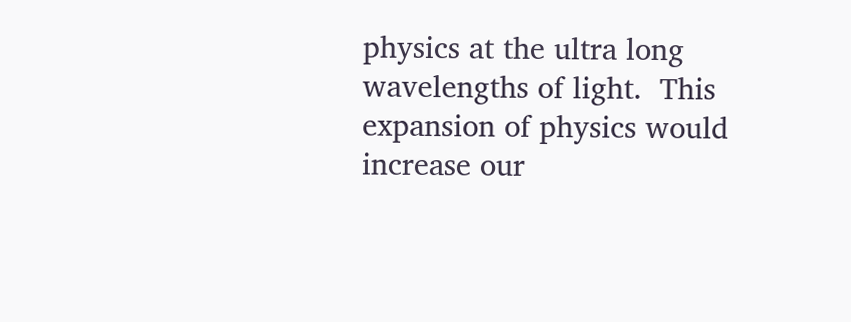physics at the ultra long wavelengths of light.  This expansion of physics would increase our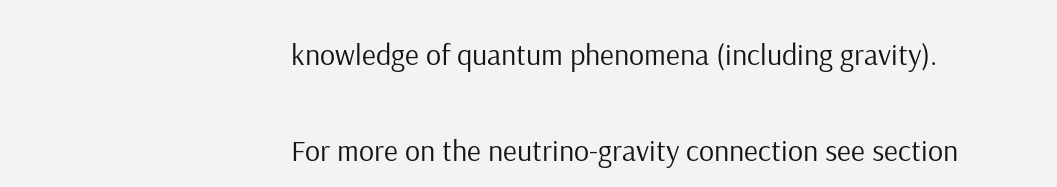knowledge of quantum phenomena (including gravity).

For more on the neutrino-gravity connection see section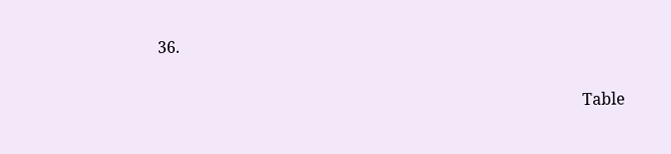36.


                                                                                                          Table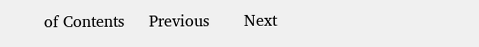of Contents     Previous       Next